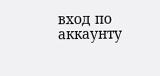вход по аккаунту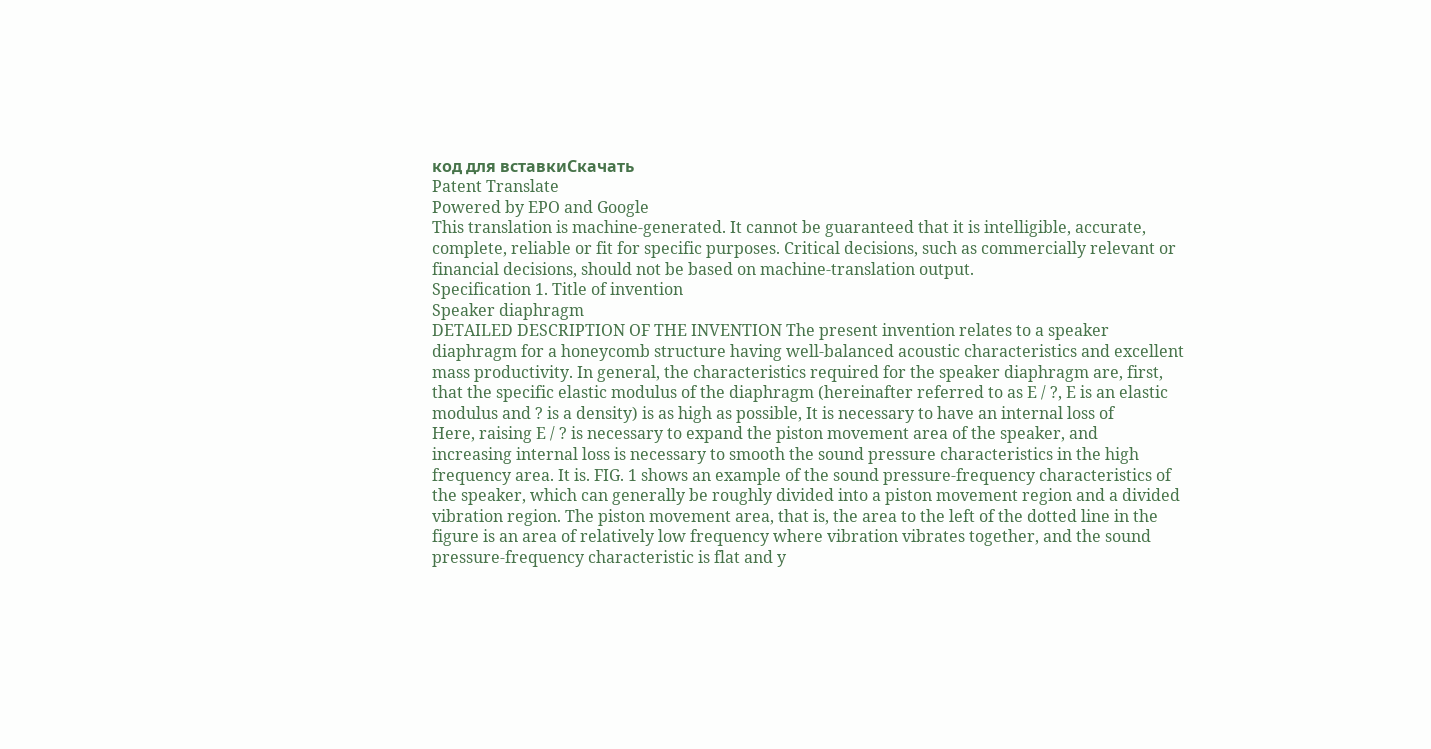код для вставкиСкачать
Patent Translate
Powered by EPO and Google
This translation is machine-generated. It cannot be guaranteed that it is intelligible, accurate,
complete, reliable or fit for specific purposes. Critical decisions, such as commercially relevant or
financial decisions, should not be based on machine-translation output.
Specification 1. Title of invention
Speaker diaphragm
DETAILED DESCRIPTION OF THE INVENTION The present invention relates to a speaker
diaphragm for a honeycomb structure having well-balanced acoustic characteristics and excellent
mass productivity. In general, the characteristics required for the speaker diaphragm are, first,
that the specific elastic modulus of the diaphragm (hereinafter referred to as E / ?, E is an elastic
modulus and ? is a density) is as high as possible, It is necessary to have an internal loss of
Here, raising E / ? is necessary to expand the piston movement area of the speaker, and
increasing internal loss is necessary to smooth the sound pressure characteristics in the high
frequency area. It is. FIG. 1 shows an example of the sound pressure-frequency characteristics of
the speaker, which can generally be roughly divided into a piston movement region and a divided
vibration region. The piston movement area, that is, the area to the left of the dotted line in the
figure is an area of relatively low frequency where vibration vibrates together, and the sound
pressure-frequency characteristic is flat and y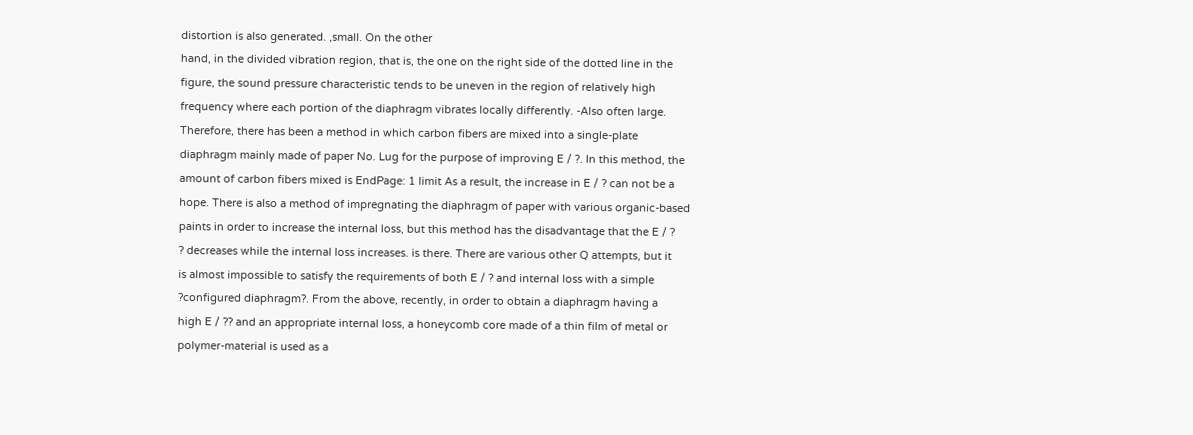distortion is also generated. ,small. On the other
hand, in the divided vibration region, that is, the one on the right side of the dotted line in the
figure, the sound pressure characteristic tends to be uneven in the region of relatively high
frequency where each portion of the diaphragm vibrates locally differently. -Also often large.
Therefore, there has been a method in which carbon fibers are mixed into a single-plate
diaphragm mainly made of paper No. Lug for the purpose of improving E / ?. In this method, the
amount of carbon fibers mixed is EndPage: 1 limit As a result, the increase in E / ? can not be a
hope. There is also a method of impregnating the diaphragm of paper with various organic-based
paints in order to increase the internal loss, but this method has the disadvantage that the E / ?
? decreases while the internal loss increases. is there. There are various other Q attempts, but it
is almost impossible to satisfy the requirements of both E / ? and internal loss with a simple
?configured diaphragm?. From the above, recently, in order to obtain a diaphragm having a
high E / ?? and an appropriate internal loss, a honeycomb core made of a thin film of metal or
polymer-material is used as a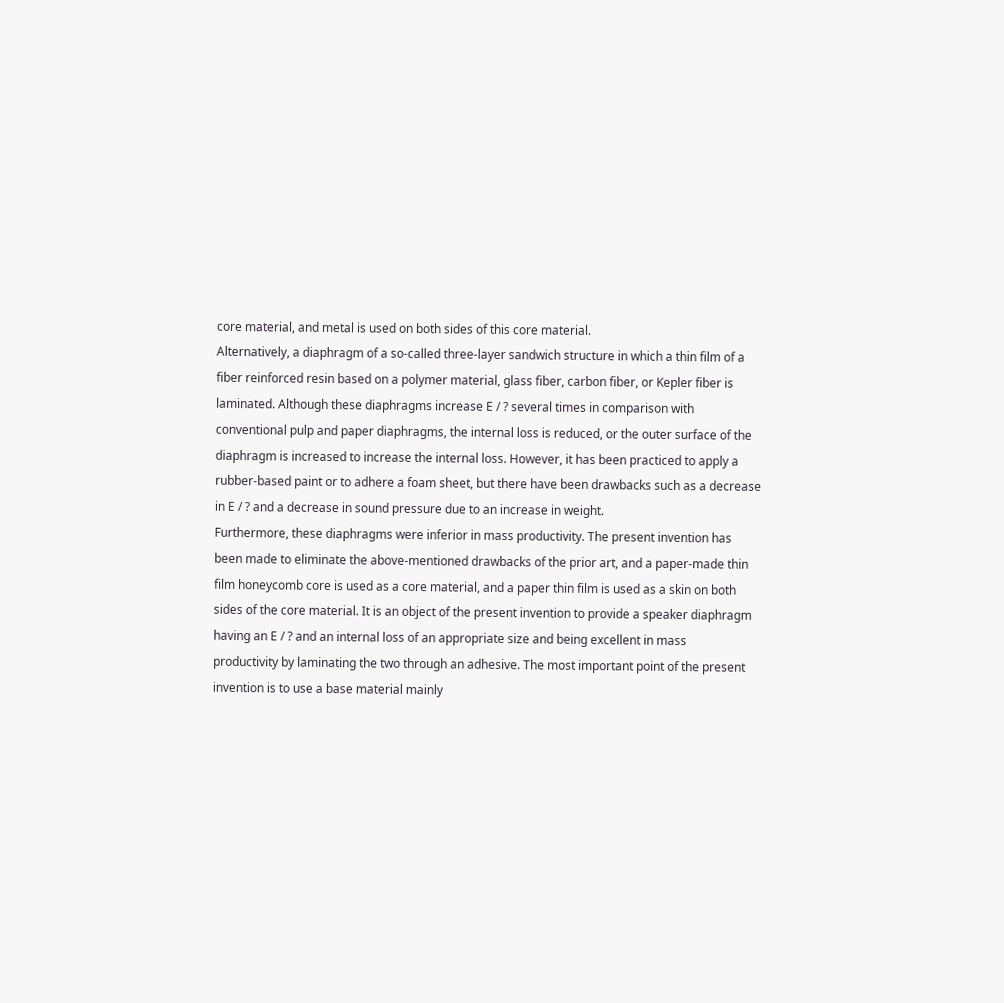core material, and metal is used on both sides of this core material.
Alternatively, a diaphragm of a so-called three-layer sandwich structure in which a thin film of a
fiber reinforced resin based on a polymer material, glass fiber, carbon fiber, or Kepler fiber is
laminated. Although these diaphragms increase E / ? several times in comparison with
conventional pulp and paper diaphragms, the internal loss is reduced, or the outer surface of the
diaphragm is increased to increase the internal loss. However, it has been practiced to apply a
rubber-based paint or to adhere a foam sheet, but there have been drawbacks such as a decrease
in E / ? and a decrease in sound pressure due to an increase in weight.
Furthermore, these diaphragms were inferior in mass productivity. The present invention has
been made to eliminate the above-mentioned drawbacks of the prior art, and a paper-made thin
film honeycomb core is used as a core material, and a paper thin film is used as a skin on both
sides of the core material. It is an object of the present invention to provide a speaker diaphragm
having an E / ? and an internal loss of an appropriate size and being excellent in mass
productivity by laminating the two through an adhesive. The most important point of the present
invention is to use a base material mainly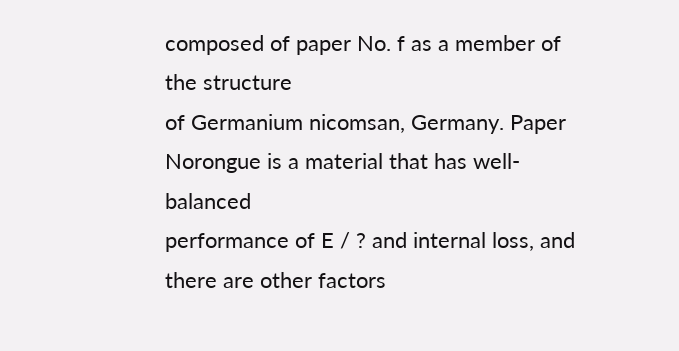composed of paper No. f as a member of the structure
of Germanium nicomsan, Germany. Paper Norongue is a material that has well-balanced
performance of E / ? and internal loss, and there are other factors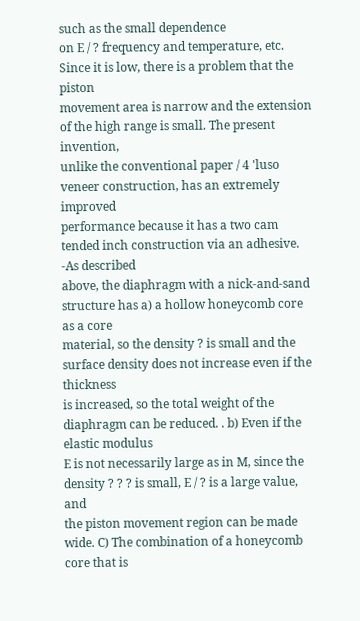such as the small dependence
on E / ? frequency and temperature, etc. Since it is low, there is a problem that the piston
movement area is narrow and the extension of the high range is small. The present invention,
unlike the conventional paper / 4 'luso veneer construction, has an extremely improved
performance because it has a two cam tended inch construction via an adhesive. -As described
above, the diaphragm with a nick-and-sand structure has a) a hollow honeycomb core as a core
material, so the density ? is small and the surface density does not increase even if the thickness
is increased, so the total weight of the diaphragm can be reduced. . b) Even if the elastic modulus
E is not necessarily large as in M, since the density ? ? ? is small, E / ? is a large value, and
the piston movement region can be made wide. C) The combination of a honeycomb core that is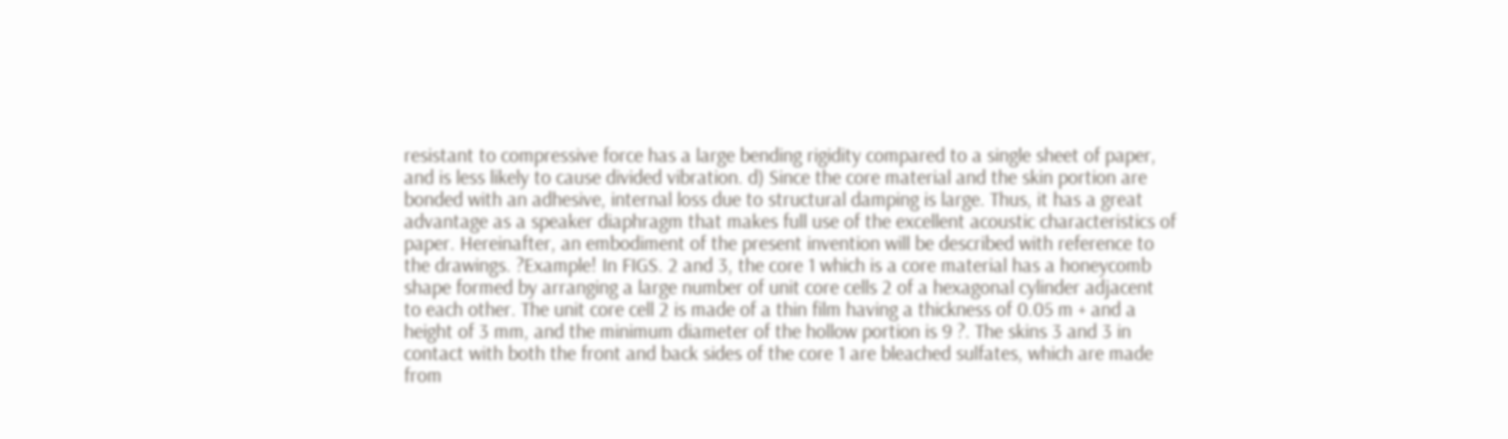resistant to compressive force has a large bending rigidity compared to a single sheet of paper,
and is less likely to cause divided vibration. d) Since the core material and the skin portion are
bonded with an adhesive, internal loss due to structural damping is large. Thus, it has a great
advantage as a speaker diaphragm that makes full use of the excellent acoustic characteristics of
paper. Hereinafter, an embodiment of the present invention will be described with reference to
the drawings. ?Example! In FIGS. 2 and 3, the core 1 which is a core material has a honeycomb
shape formed by arranging a large number of unit core cells 2 of a hexagonal cylinder adjacent
to each other. The unit core cell 2 is made of a thin film having a thickness of 0.05 m + and a
height of 3 mm, and the minimum diameter of the hollow portion is 9 ?. The skins 3 and 3 in
contact with both the front and back sides of the core 1 are bleached sulfates, which are made
from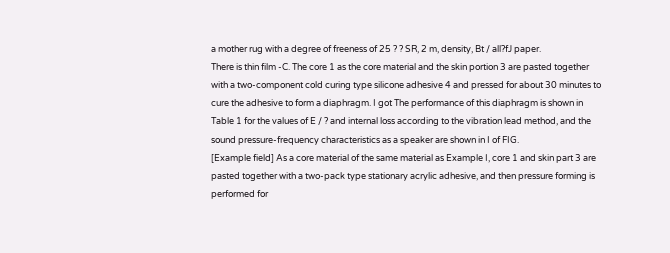a mother rug with a degree of freeness of 25 ? ? SR, 2 m, density, Bt / all?fJ paper.
There is thin film -C. The core 1 as the core material and the skin portion 3 are pasted together
with a two-component cold curing type silicone adhesive 4 and pressed for about 30 minutes to
cure the adhesive to form a diaphragm. I got The performance of this diaphragm is shown in
Table 1 for the values of E / ? and internal loss according to the vibration lead method, and the
sound pressure-frequency characteristics as a speaker are shown in I of FIG.
[Example field] As a core material of the same material as Example I, core 1 and skin part 3 are
pasted together with a two-pack type stationary acrylic adhesive, and then pressure forming is
performed for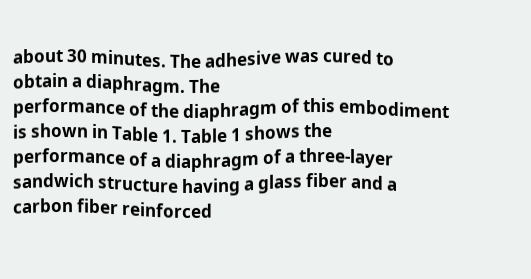about 30 minutes. The adhesive was cured to obtain a diaphragm. The
performance of the diaphragm of this embodiment is shown in Table 1. Table 1 shows the
performance of a diaphragm of a three-layer sandwich structure having a glass fiber and a
carbon fiber reinforced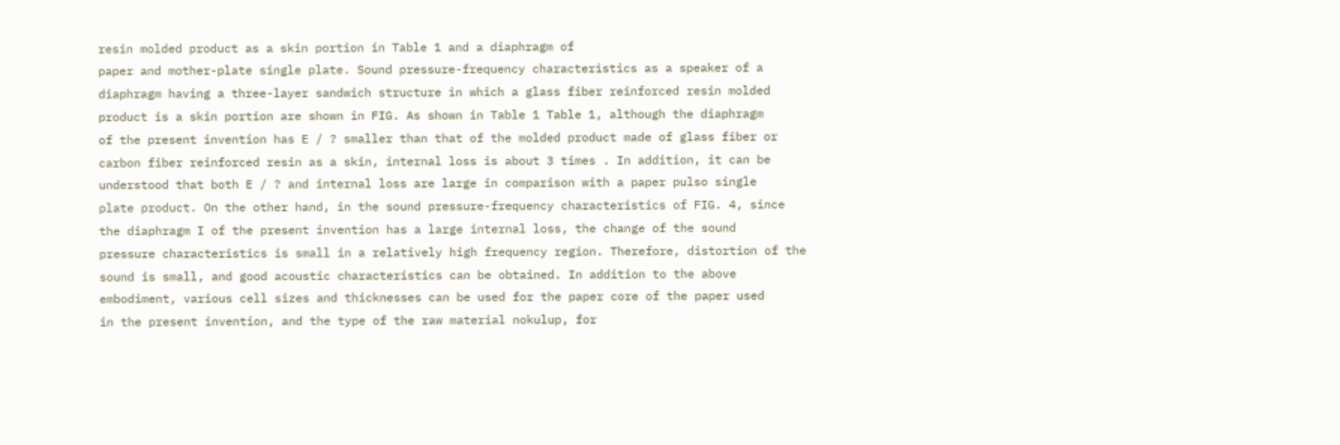resin molded product as a skin portion in Table 1 and a diaphragm of
paper and mother-plate single plate. Sound pressure-frequency characteristics as a speaker of a
diaphragm having a three-layer sandwich structure in which a glass fiber reinforced resin molded
product is a skin portion are shown in FIG. As shown in Table 1 Table 1, although the diaphragm
of the present invention has E / ? smaller than that of the molded product made of glass fiber or
carbon fiber reinforced resin as a skin, internal loss is about 3 times . In addition, it can be
understood that both E / ? and internal loss are large in comparison with a paper pulso single
plate product. On the other hand, in the sound pressure-frequency characteristics of FIG. 4, since
the diaphragm I of the present invention has a large internal loss, the change of the sound
pressure characteristics is small in a relatively high frequency region. Therefore, distortion of the
sound is small, and good acoustic characteristics can be obtained. In addition to the above
embodiment, various cell sizes and thicknesses can be used for the paper core of the paper used
in the present invention, and the type of the raw material nokulup, for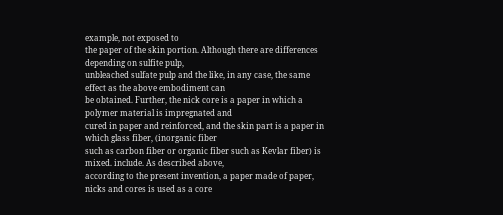example, not exposed to
the paper of the skin portion. Although there are differences depending on sulfite pulp,
unbleached sulfate pulp and the like, in any case, the same effect as the above embodiment can
be obtained. Further, the nick core is a paper in which a polymer material is impregnated and
cured in paper and reinforced, and the skin part is a paper in which glass fiber, (inorganic fiber
such as carbon fiber or organic fiber such as Kevlar fiber) is mixed. include. As described above,
according to the present invention, a paper made of paper, nicks and cores is used as a core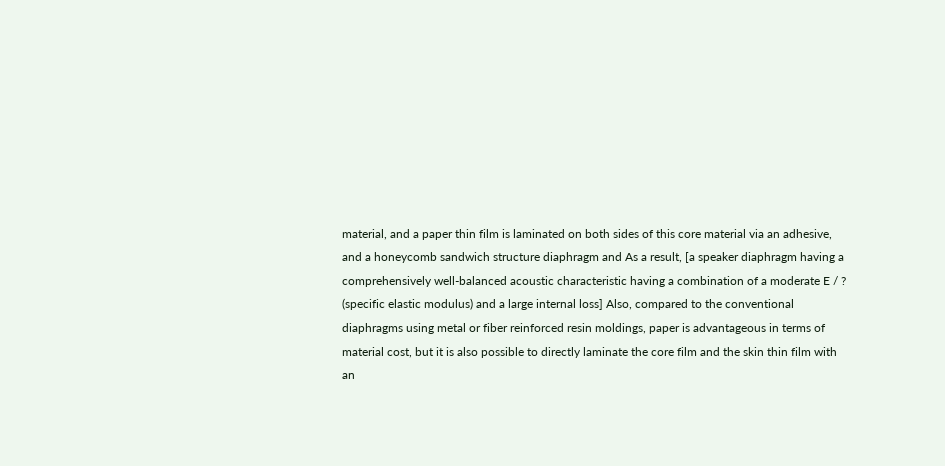material, and a paper thin film is laminated on both sides of this core material via an adhesive,
and a honeycomb sandwich structure diaphragm and As a result, [a speaker diaphragm having a
comprehensively well-balanced acoustic characteristic having a combination of a moderate E / ?
(specific elastic modulus) and a large internal loss] Also, compared to the conventional
diaphragms using metal or fiber reinforced resin moldings, paper is advantageous in terms of
material cost, but it is also possible to directly laminate the core film and the skin thin film with
an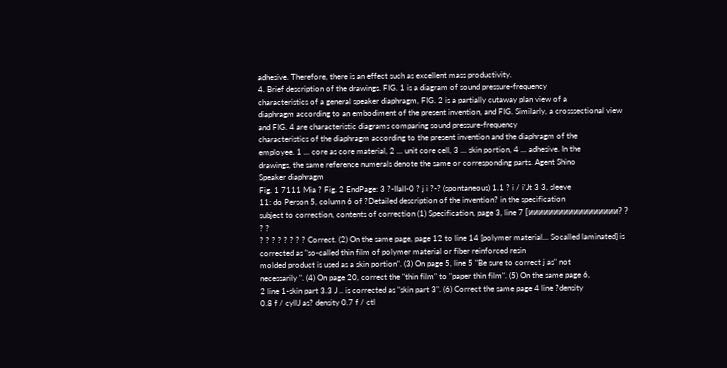adhesive. Therefore, there is an effect such as excellent mass productivity.
4. Brief description of the drawings. FIG. 1 is a diagram of sound pressure-frequency
characteristics of a general speaker diaphragm, FIG. 2 is a partially cutaway plan view of a
diaphragm according to an embodiment of the present invention, and FIG. Similarly, a crosssectional view and FIG. 4 are characteristic diagrams comparing sound pressure-frequency
characteristics of the diaphragm according to the present invention and the diaphragm of the
employee. 1 ... core as core material, 2 ... unit core cell, 3 ... skin portion, 4 ... adhesive. In the
drawings, the same reference numerals denote the same or corresponding parts. Agent Shino
Speaker diaphragm
Fig. 1 7111 Mia ? Fig. 2 EndPage: 3 ?-IIalI-0 ? j i ?-? (spontaneous) 1.1 ? i / i'Jt 3 3, sleeve
11: do Person 5, column 6 of ?Detailed description of the invention? in the specification
subject to correction, contents of correction (1) Specification, page 3, line 7 [ииииииииииииииииии? ? ? ?
? ? ? ? ? ? ? ? Correct. (2) On the same page, page 12 to line 14 [polymer material... Socalled laminated] is corrected as "so-called thin film of polymer material or fiber reinforced resin
molded product is used as a skin portion". (3) On page 5, line 5 "Be sure to correct j as" not
necessarily ". (4) On page 20, correct the "thin film" to "paper thin film". (5) On the same page 6,
2 line 1-skin part 3.3 J .. is corrected as "skin part 3". (6) Correct the same page 4 line ?density
0.8 f / cyllJ as? density 0.7 f / ctl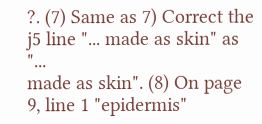?. (7) Same as 7) Correct the j5 line "... made as skin" as "...
made as skin". (8) On page 9, line 1 "epidermis"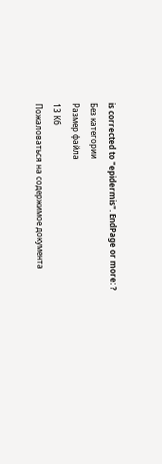is corrected to "epidermis". EndPage or more: ?
Без категории
Размер файла
13 Кб
Пожаловаться на содержимое документа